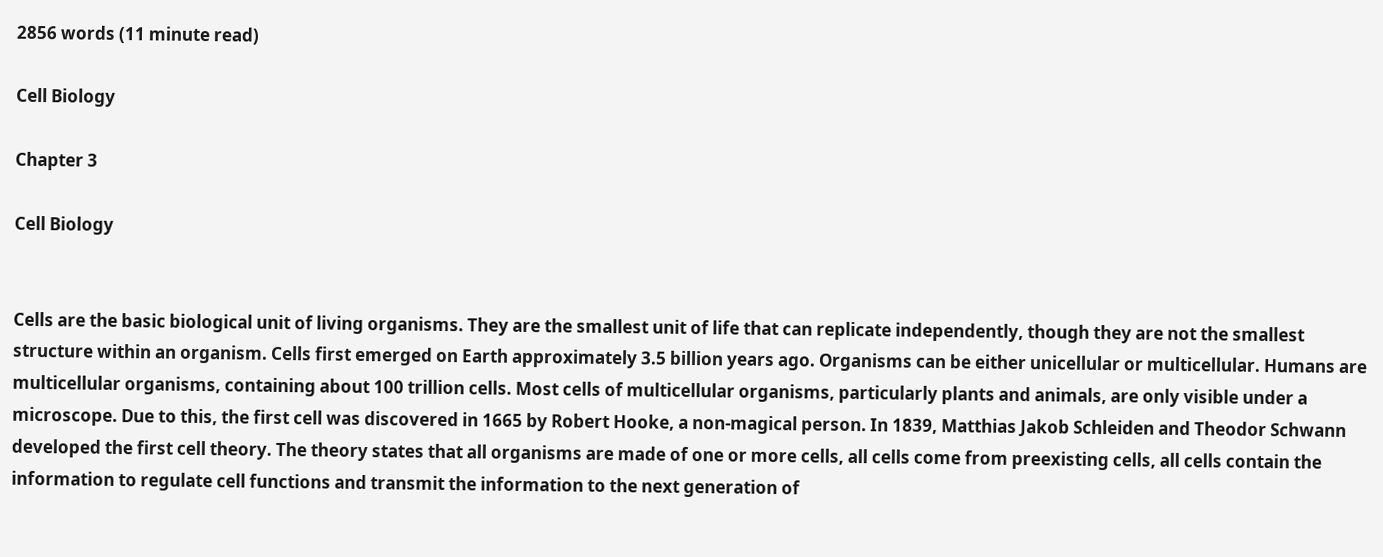2856 words (11 minute read)

Cell Biology

Chapter 3

Cell Biology


Cells are the basic biological unit of living organisms. They are the smallest unit of life that can replicate independently, though they are not the smallest structure within an organism. Cells first emerged on Earth approximately 3.5 billion years ago. Organisms can be either unicellular or multicellular. Humans are multicellular organisms, containing about 100 trillion cells. Most cells of multicellular organisms, particularly plants and animals, are only visible under a microscope. Due to this, the first cell was discovered in 1665 by Robert Hooke, a non-magical person. In 1839, Matthias Jakob Schleiden and Theodor Schwann developed the first cell theory. The theory states that all organisms are made of one or more cells, all cells come from preexisting cells, all cells contain the information to regulate cell functions and transmit the information to the next generation of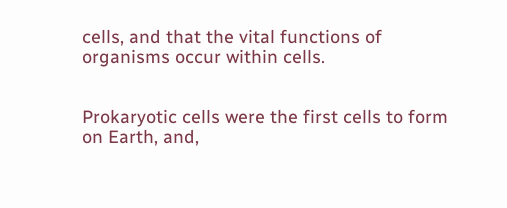cells, and that the vital functions of organisms occur within cells.


Prokaryotic cells were the first cells to form on Earth, and,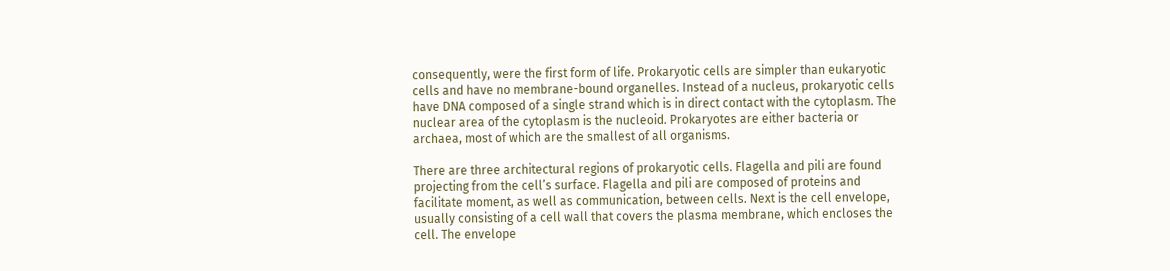consequently, were the first form of life. Prokaryotic cells are simpler than eukaryotic cells and have no membrane-bound organelles. Instead of a nucleus, prokaryotic cells have DNA composed of a single strand which is in direct contact with the cytoplasm. The nuclear area of the cytoplasm is the nucleoid. Prokaryotes are either bacteria or archaea, most of which are the smallest of all organisms.

There are three architectural regions of prokaryotic cells. Flagella and pili are found projecting from the cell’s surface. Flagella and pili are composed of proteins and facilitate moment, as well as communication, between cells. Next is the cell envelope, usually consisting of a cell wall that covers the plasma membrane, which encloses the cell. The envelope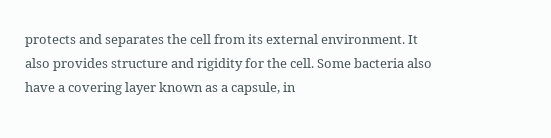protects and separates the cell from its external environment. It also provides structure and rigidity for the cell. Some bacteria also have a covering layer known as a capsule, in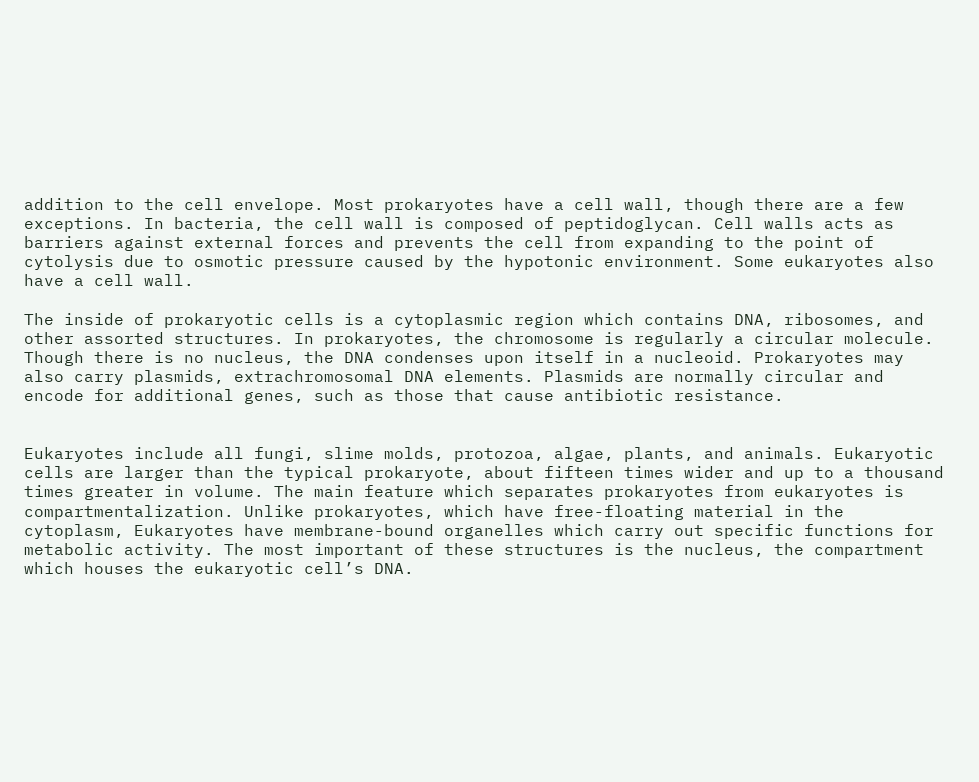addition to the cell envelope. Most prokaryotes have a cell wall, though there are a few exceptions. In bacteria, the cell wall is composed of peptidoglycan. Cell walls acts as barriers against external forces and prevents the cell from expanding to the point of cytolysis due to osmotic pressure caused by the hypotonic environment. Some eukaryotes also have a cell wall.

The inside of prokaryotic cells is a cytoplasmic region which contains DNA, ribosomes, and other assorted structures. In prokaryotes, the chromosome is regularly a circular molecule. Though there is no nucleus, the DNA condenses upon itself in a nucleoid. Prokaryotes may also carry plasmids, extrachromosomal DNA elements. Plasmids are normally circular and encode for additional genes, such as those that cause antibiotic resistance.


Eukaryotes include all fungi, slime molds, protozoa, algae, plants, and animals. Eukaryotic cells are larger than the typical prokaryote, about fifteen times wider and up to a thousand times greater in volume. The main feature which separates prokaryotes from eukaryotes is compartmentalization. Unlike prokaryotes, which have free-floating material in the cytoplasm, Eukaryotes have membrane-bound organelles which carry out specific functions for metabolic activity. The most important of these structures is the nucleus, the compartment which houses the eukaryotic cell’s DNA.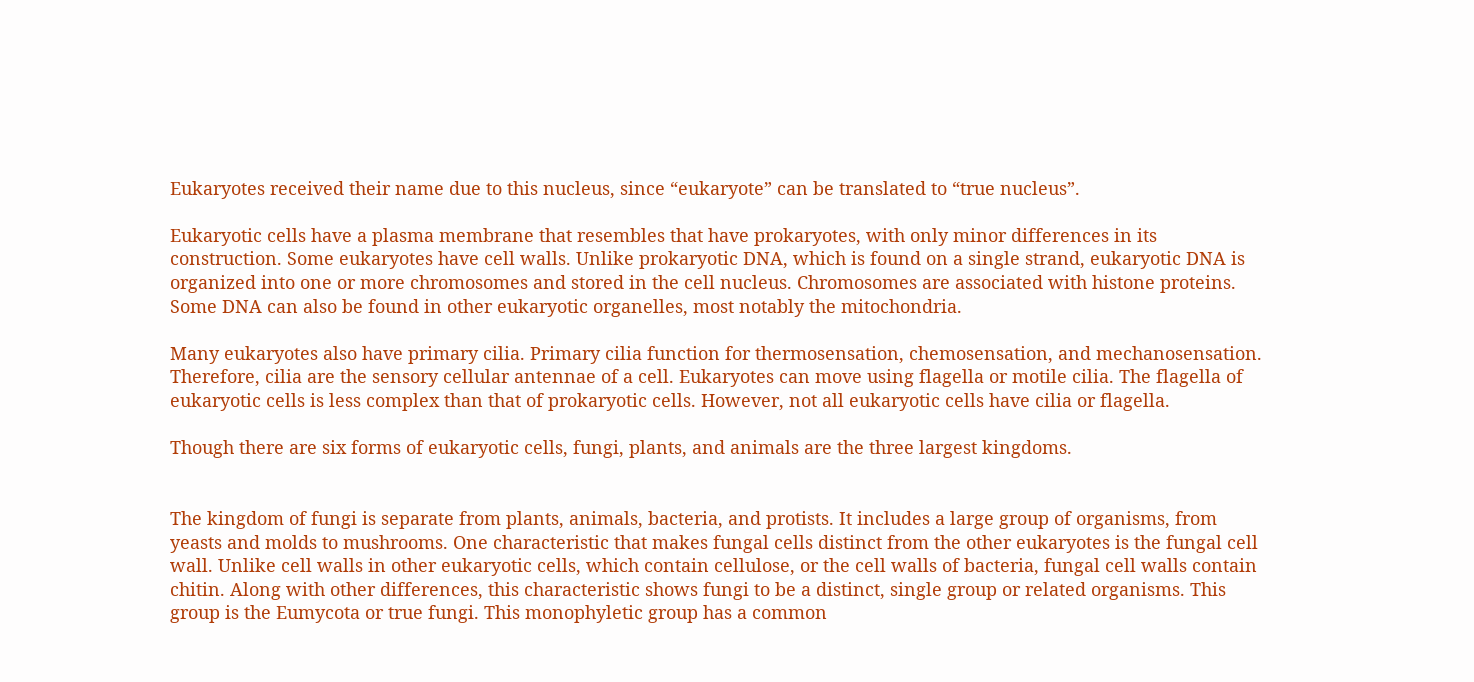Eukaryotes received their name due to this nucleus, since “eukaryote” can be translated to “true nucleus”.

Eukaryotic cells have a plasma membrane that resembles that have prokaryotes, with only minor differences in its construction. Some eukaryotes have cell walls. Unlike prokaryotic DNA, which is found on a single strand, eukaryotic DNA is organized into one or more chromosomes and stored in the cell nucleus. Chromosomes are associated with histone proteins. Some DNA can also be found in other eukaryotic organelles, most notably the mitochondria.

Many eukaryotes also have primary cilia. Primary cilia function for thermosensation, chemosensation, and mechanosensation. Therefore, cilia are the sensory cellular antennae of a cell. Eukaryotes can move using flagella or motile cilia. The flagella of eukaryotic cells is less complex than that of prokaryotic cells. However, not all eukaryotic cells have cilia or flagella.

Though there are six forms of eukaryotic cells, fungi, plants, and animals are the three largest kingdoms.


The kingdom of fungi is separate from plants, animals, bacteria, and protists. It includes a large group of organisms, from yeasts and molds to mushrooms. One characteristic that makes fungal cells distinct from the other eukaryotes is the fungal cell wall. Unlike cell walls in other eukaryotic cells, which contain cellulose, or the cell walls of bacteria, fungal cell walls contain chitin. Along with other differences, this characteristic shows fungi to be a distinct, single group or related organisms. This group is the Eumycota or true fungi. This monophyletic group has a common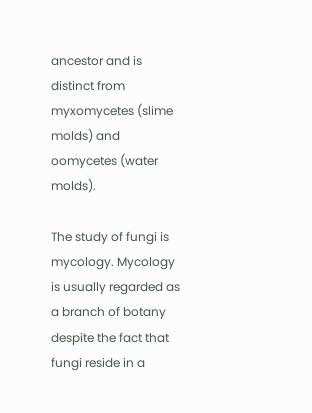ancestor and is distinct from myxomycetes (slime molds) and oomycetes (water molds).

The study of fungi is mycology. Mycology is usually regarded as a branch of botany despite the fact that fungi reside in a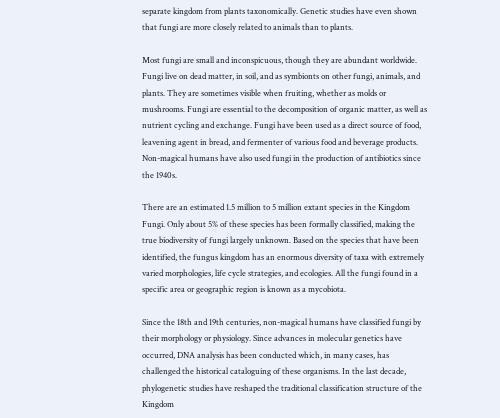separate kingdom from plants taxonomically. Genetic studies have even shown that fungi are more closely related to animals than to plants.

Most fungi are small and inconspicuous, though they are abundant worldwide. Fungi live on dead matter, in soil, and as symbionts on other fungi, animals, and plants. They are sometimes visible when fruiting, whether as molds or mushrooms. Fungi are essential to the decomposition of organic matter, as well as nutrient cycling and exchange. Fungi have been used as a direct source of food, leavening agent in bread, and fermenter of various food and beverage products. Non-magical humans have also used fungi in the production of antibiotics since the 1940s.

There are an estimated 1.5 million to 5 million extant species in the Kingdom Fungi. Only about 5% of these species has been formally classified, making the true biodiversity of fungi largely unknown. Based on the species that have been identified, the fungus kingdom has an enormous diversity of taxa with extremely varied morphologies, life cycle strategies, and ecologies. All the fungi found in a specific area or geographic region is known as a mycobiota.

Since the 18th and 19th centuries, non-magical humans have classified fungi by their morphology or physiology. Since advances in molecular genetics have occurred, DNA analysis has been conducted which, in many cases, has challenged the historical cataloguing of these organisms. In the last decade, phylogenetic studies have reshaped the traditional classification structure of the Kingdom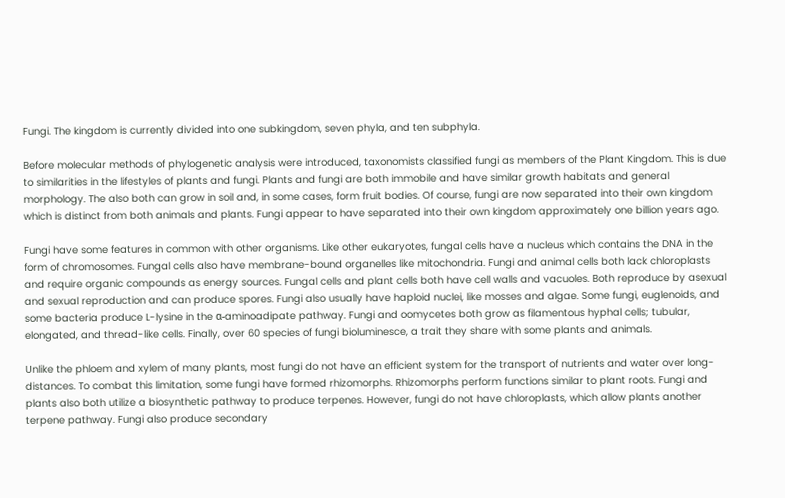Fungi. The kingdom is currently divided into one subkingdom, seven phyla, and ten subphyla.

Before molecular methods of phylogenetic analysis were introduced, taxonomists classified fungi as members of the Plant Kingdom. This is due to similarities in the lifestyles of plants and fungi. Plants and fungi are both immobile and have similar growth habitats and general morphology. The also both can grow in soil and, in some cases, form fruit bodies. Of course, fungi are now separated into their own kingdom which is distinct from both animals and plants. Fungi appear to have separated into their own kingdom approximately one billion years ago.

Fungi have some features in common with other organisms. Like other eukaryotes, fungal cells have a nucleus which contains the DNA in the form of chromosomes. Fungal cells also have membrane-bound organelles like mitochondria. Fungi and animal cells both lack chloroplasts and require organic compounds as energy sources. Fungal cells and plant cells both have cell walls and vacuoles. Both reproduce by asexual and sexual reproduction and can produce spores. Fungi also usually have haploid nuclei, like mosses and algae. Some fungi, euglenoids, and some bacteria produce L-lysine in the α-aminoadipate pathway. Fungi and oomycetes both grow as filamentous hyphal cells; tubular, elongated, and thread-like cells. Finally, over 60 species of fungi bioluminesce, a trait they share with some plants and animals.

Unlike the phloem and xylem of many plants, most fungi do not have an efficient system for the transport of nutrients and water over long-distances. To combat this limitation, some fungi have formed rhizomorphs. Rhizomorphs perform functions similar to plant roots. Fungi and plants also both utilize a biosynthetic pathway to produce terpenes. However, fungi do not have chloroplasts, which allow plants another terpene pathway. Fungi also produce secondary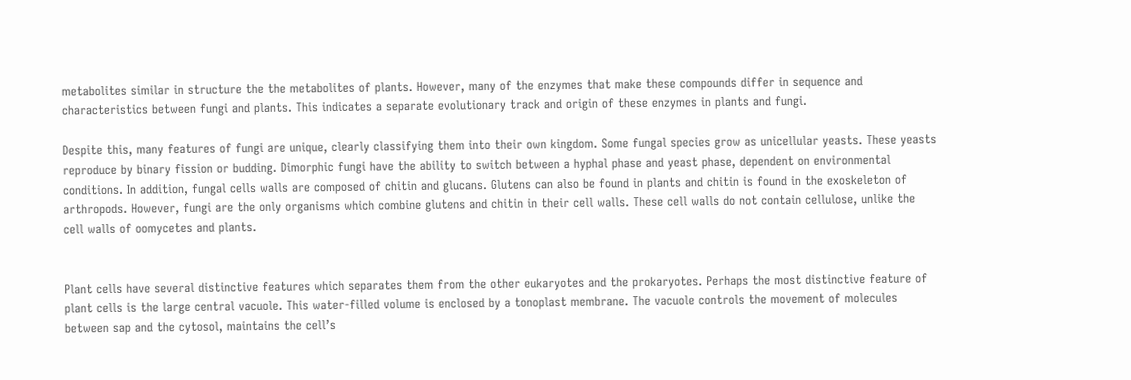metabolites similar in structure the the metabolites of plants. However, many of the enzymes that make these compounds differ in sequence and characteristics between fungi and plants. This indicates a separate evolutionary track and origin of these enzymes in plants and fungi.

Despite this, many features of fungi are unique, clearly classifying them into their own kingdom. Some fungal species grow as unicellular yeasts. These yeasts reproduce by binary fission or budding. Dimorphic fungi have the ability to switch between a hyphal phase and yeast phase, dependent on environmental conditions. In addition, fungal cells walls are composed of chitin and glucans. Glutens can also be found in plants and chitin is found in the exoskeleton of arthropods. However, fungi are the only organisms which combine glutens and chitin in their cell walls. These cell walls do not contain cellulose, unlike the cell walls of oomycetes and plants.


Plant cells have several distinctive features which separates them from the other eukaryotes and the prokaryotes. Perhaps the most distinctive feature of plant cells is the large central vacuole. This water-filled volume is enclosed by a tonoplast membrane. The vacuole controls the movement of molecules between sap and the cytosol, maintains the cell’s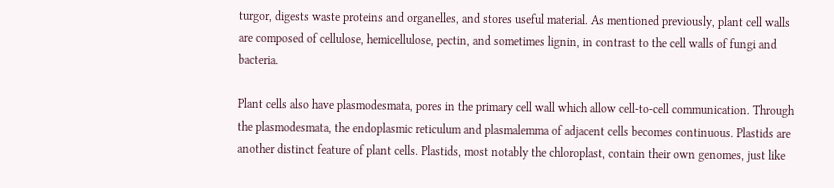turgor, digests waste proteins and organelles, and stores useful material. As mentioned previously, plant cell walls are composed of cellulose, hemicellulose, pectin, and sometimes lignin, in contrast to the cell walls of fungi and bacteria.

Plant cells also have plasmodesmata, pores in the primary cell wall which allow cell-to-cell communication. Through the plasmodesmata, the endoplasmic reticulum and plasmalemma of adjacent cells becomes continuous. Plastids are another distinct feature of plant cells. Plastids, most notably the chloroplast, contain their own genomes, just like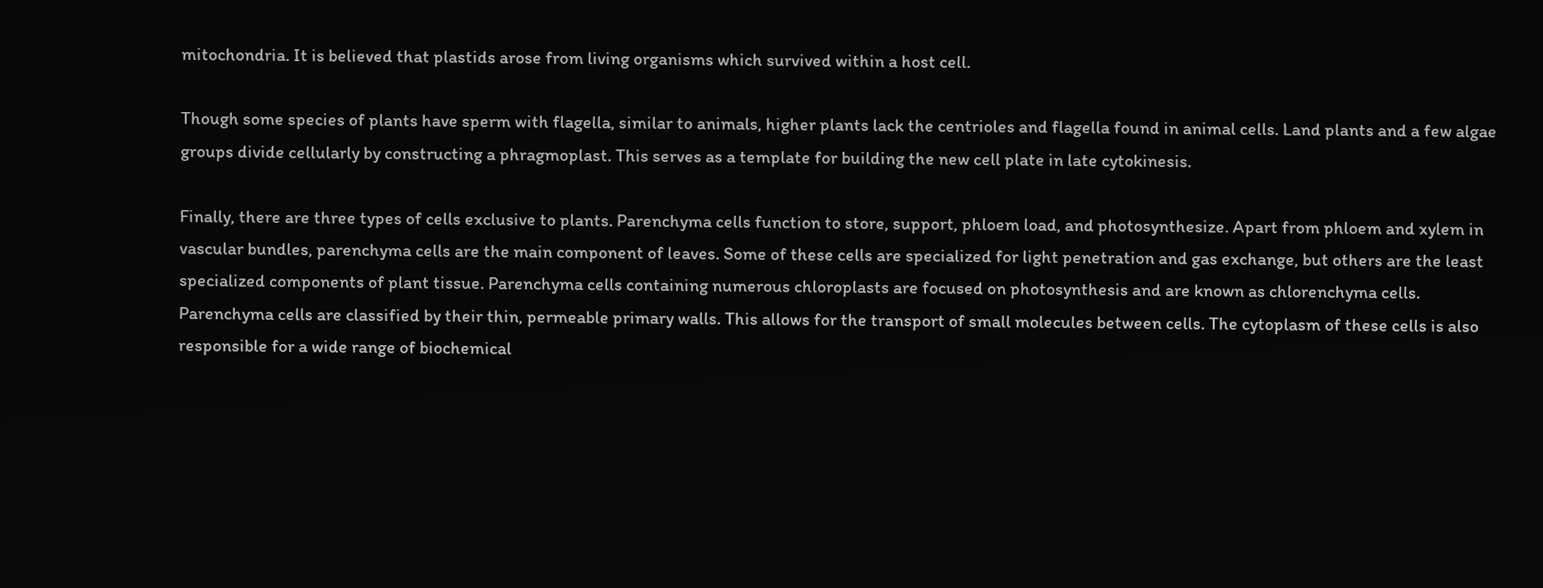mitochondria. It is believed that plastids arose from living organisms which survived within a host cell.

Though some species of plants have sperm with flagella, similar to animals, higher plants lack the centrioles and flagella found in animal cells. Land plants and a few algae groups divide cellularly by constructing a phragmoplast. This serves as a template for building the new cell plate in late cytokinesis.

Finally, there are three types of cells exclusive to plants. Parenchyma cells function to store, support, phloem load, and photosynthesize. Apart from phloem and xylem in vascular bundles, parenchyma cells are the main component of leaves. Some of these cells are specialized for light penetration and gas exchange, but others are the least specialized components of plant tissue. Parenchyma cells containing numerous chloroplasts are focused on photosynthesis and are known as chlorenchyma cells. Parenchyma cells are classified by their thin, permeable primary walls. This allows for the transport of small molecules between cells. The cytoplasm of these cells is also responsible for a wide range of biochemical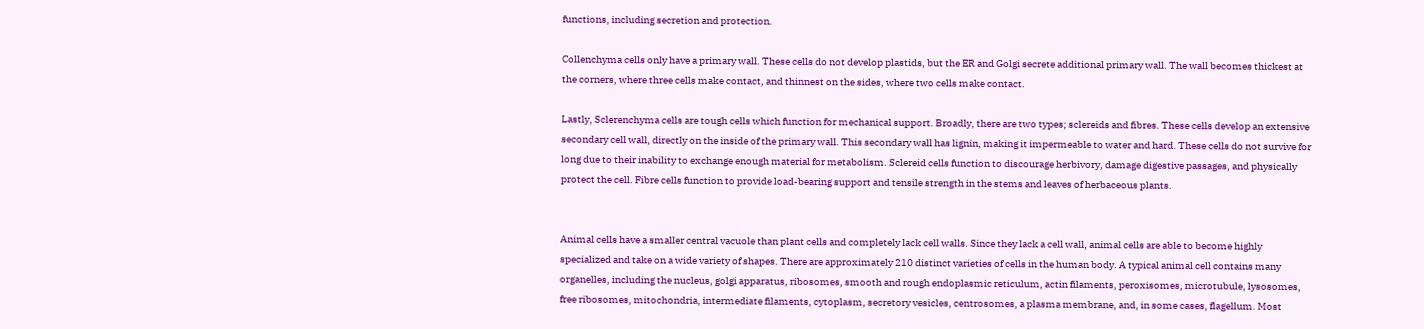functions, including secretion and protection.

Collenchyma cells only have a primary wall. These cells do not develop plastids, but the ER and Golgi secrete additional primary wall. The wall becomes thickest at the corners, where three cells make contact, and thinnest on the sides, where two cells make contact.

Lastly, Sclerenchyma cells are tough cells which function for mechanical support. Broadly, there are two types; sclereids and fibres. These cells develop an extensive secondary cell wall, directly on the inside of the primary wall. This secondary wall has lignin, making it impermeable to water and hard. These cells do not survive for long due to their inability to exchange enough material for metabolism. Sclereid cells function to discourage herbivory, damage digestive passages, and physically protect the cell. Fibre cells function to provide load-bearing support and tensile strength in the stems and leaves of herbaceous plants.


Animal cells have a smaller central vacuole than plant cells and completely lack cell walls. Since they lack a cell wall, animal cells are able to become highly specialized and take on a wide variety of shapes. There are approximately 210 distinct varieties of cells in the human body. A typical animal cell contains many organelles, including the nucleus, golgi apparatus, ribosomes, smooth and rough endoplasmic reticulum, actin filaments, peroxisomes, microtubule, lysosomes, free ribosomes, mitochondria, intermediate filaments, cytoplasm, secretory vesicles, centrosomes, a plasma membrane, and, in some cases, flagellum. Most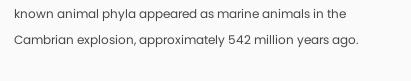known animal phyla appeared as marine animals in the Cambrian explosion, approximately 542 million years ago.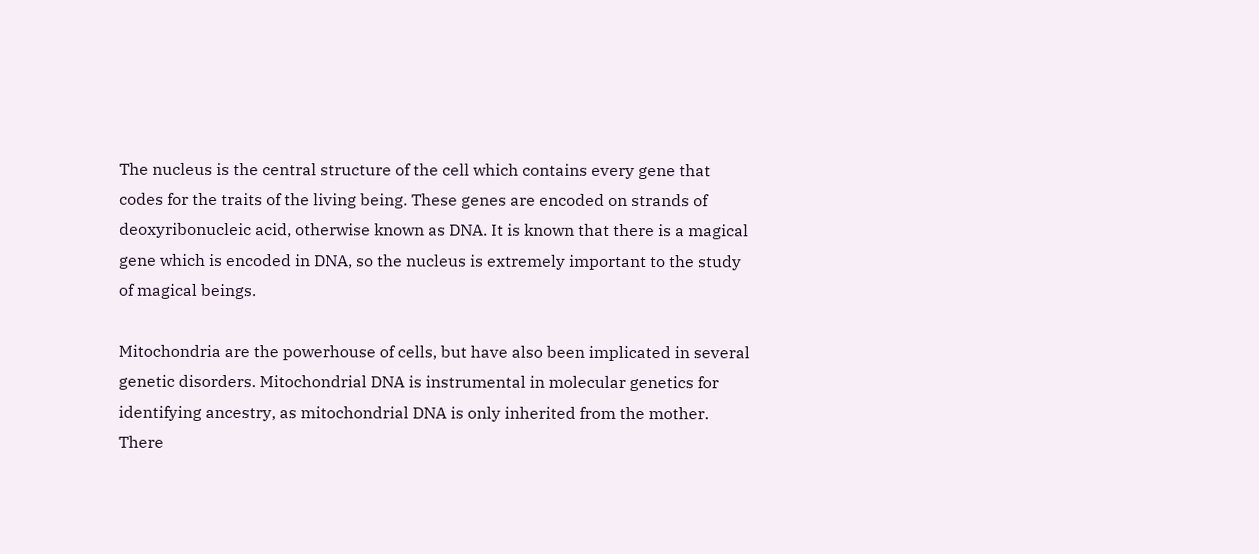The nucleus is the central structure of the cell which contains every gene that codes for the traits of the living being. These genes are encoded on strands of deoxyribonucleic acid, otherwise known as DNA. It is known that there is a magical gene which is encoded in DNA, so the nucleus is extremely important to the study of magical beings.

Mitochondria are the powerhouse of cells, but have also been implicated in several genetic disorders. Mitochondrial DNA is instrumental in molecular genetics for identifying ancestry, as mitochondrial DNA is only inherited from the mother. There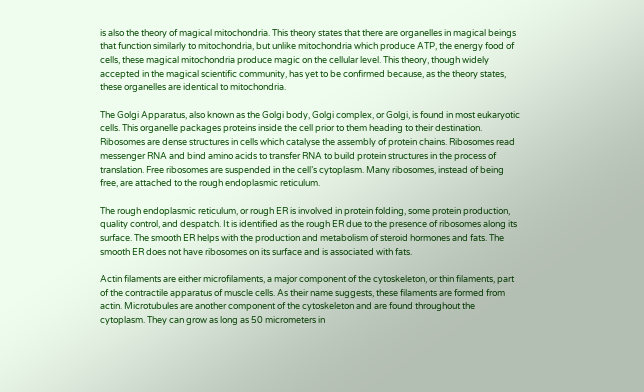is also the theory of magical mitochondria. This theory states that there are organelles in magical beings that function similarly to mitochondria, but unlike mitochondria which produce ATP, the energy food of cells, these magical mitochondria produce magic on the cellular level. This theory, though widely accepted in the magical scientific community, has yet to be confirmed because, as the theory states, these organelles are identical to mitochondria.

The Golgi Apparatus, also known as the Golgi body, Golgi complex, or Golgi, is found in most eukaryotic cells. This organelle packages proteins inside the cell prior to them heading to their destination. Ribosomes are dense structures in cells which catalyse the assembly of protein chains. Ribosomes read messenger RNA and bind amino acids to transfer RNA to build protein structures in the process of translation. Free ribosomes are suspended in the cell’s cytoplasm. Many ribosomes, instead of being free, are attached to the rough endoplasmic reticulum.

The rough endoplasmic reticulum, or rough ER is involved in protein folding, some protein production, quality control, and despatch. It is identified as the rough ER due to the presence of ribosomes along its surface. The smooth ER helps with the production and metabolism of steroid hormones and fats. The smooth ER does not have ribosomes on its surface and is associated with fats.

Actin filaments are either microfilaments, a major component of the cytoskeleton, or thin filaments, part of the contractile apparatus of muscle cells. As their name suggests, these filaments are formed from actin. Microtubules are another component of the cytoskeleton and are found throughout the cytoplasm. They can grow as long as 50 micrometers in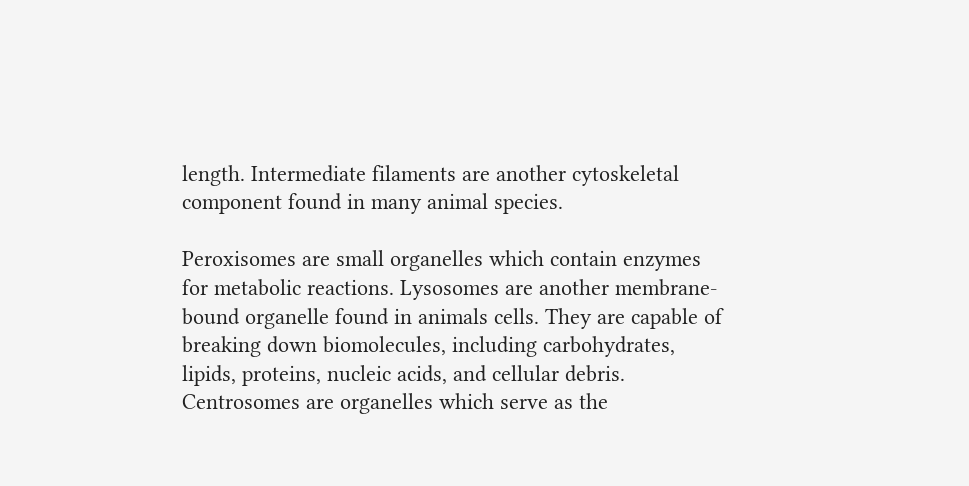length. Intermediate filaments are another cytoskeletal component found in many animal species.

Peroxisomes are small organelles which contain enzymes for metabolic reactions. Lysosomes are another membrane-bound organelle found in animals cells. They are capable of breaking down biomolecules, including carbohydrates, lipids, proteins, nucleic acids, and cellular debris. Centrosomes are organelles which serve as the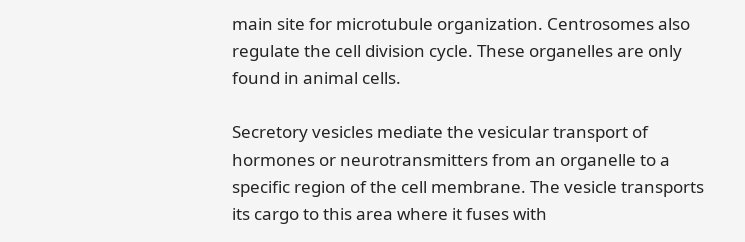main site for microtubule organization. Centrosomes also regulate the cell division cycle. These organelles are only found in animal cells.

Secretory vesicles mediate the vesicular transport of hormones or neurotransmitters from an organelle to a specific region of the cell membrane. The vesicle transports its cargo to this area where it fuses with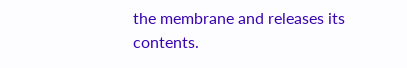the membrane and releases its contents.